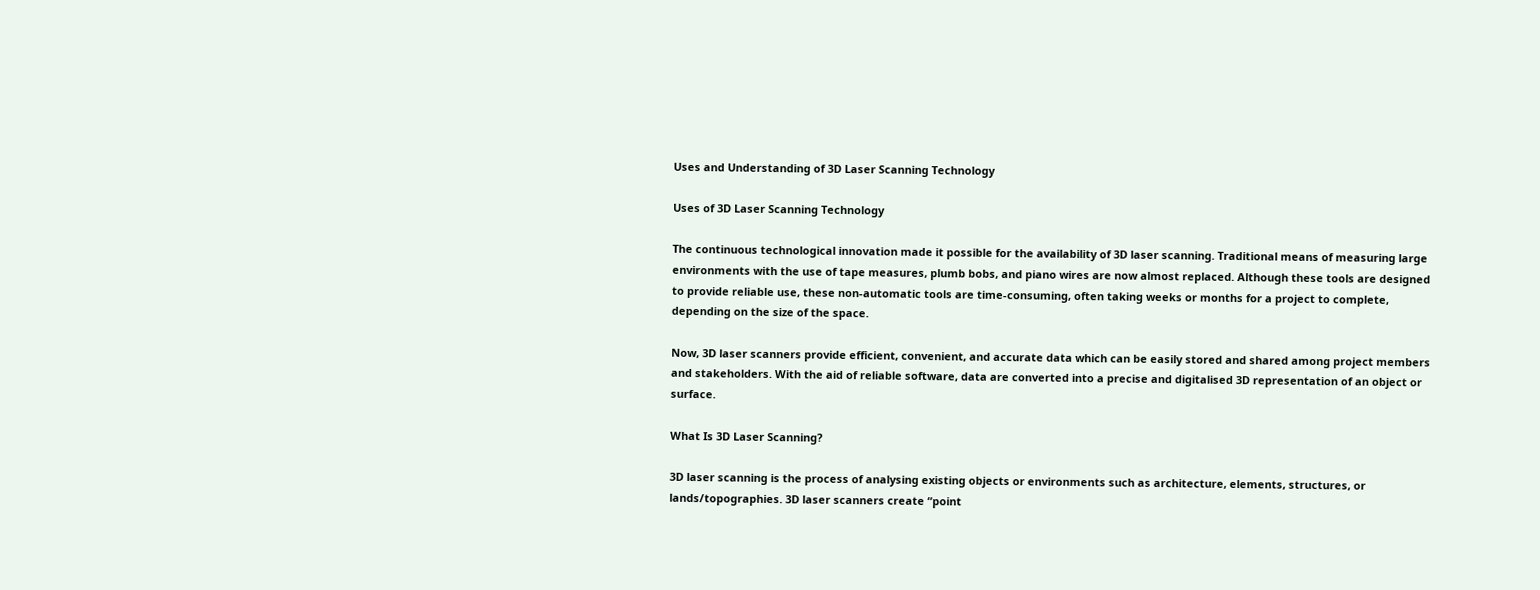Uses and Understanding of 3D Laser Scanning Technology

Uses of 3D Laser Scanning Technology

The continuous technological innovation made it possible for the availability of 3D laser scanning. Traditional means of measuring large environments with the use of tape measures, plumb bobs, and piano wires are now almost replaced. Although these tools are designed to provide reliable use, these non-automatic tools are time-consuming, often taking weeks or months for a project to complete, depending on the size of the space.

Now, 3D laser scanners provide efficient, convenient, and accurate data which can be easily stored and shared among project members and stakeholders. With the aid of reliable software, data are converted into a precise and digitalised 3D representation of an object or surface.

What Is 3D Laser Scanning?

3D laser scanning is the process of analysing existing objects or environments such as architecture, elements, structures, or lands/topographies. 3D laser scanners create “point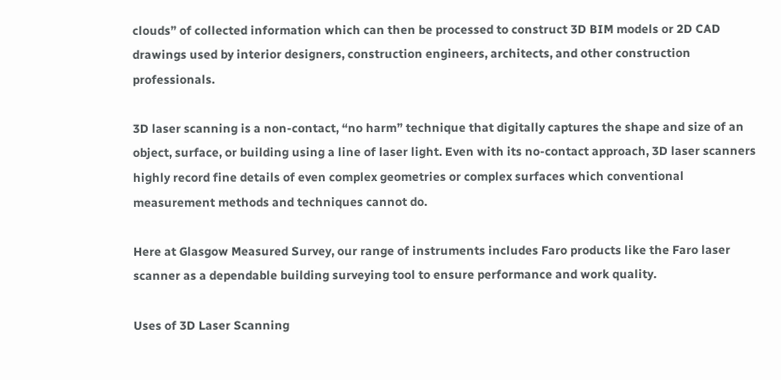clouds” of collected information which can then be processed to construct 3D BIM models or 2D CAD drawings used by interior designers, construction engineers, architects, and other construction professionals.

3D laser scanning is a non-contact, “no harm” technique that digitally captures the shape and size of an object, surface, or building using a line of laser light. Even with its no-contact approach, 3D laser scanners highly record fine details of even complex geometries or complex surfaces which conventional measurement methods and techniques cannot do.

Here at Glasgow Measured Survey, our range of instruments includes Faro products like the Faro laser scanner as a dependable building surveying tool to ensure performance and work quality.

Uses of 3D Laser Scanning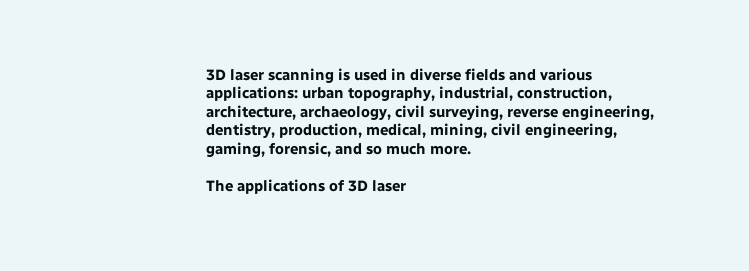3D laser scanning is used in diverse fields and various applications: urban topography, industrial, construction, architecture, archaeology, civil surveying, reverse engineering, dentistry, production, medical, mining, civil engineering, gaming, forensic, and so much more.

The applications of 3D laser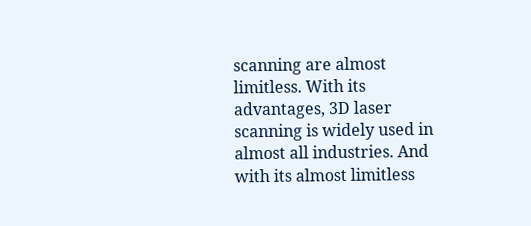scanning are almost limitless. With its advantages, 3D laser scanning is widely used in almost all industries. And with its almost limitless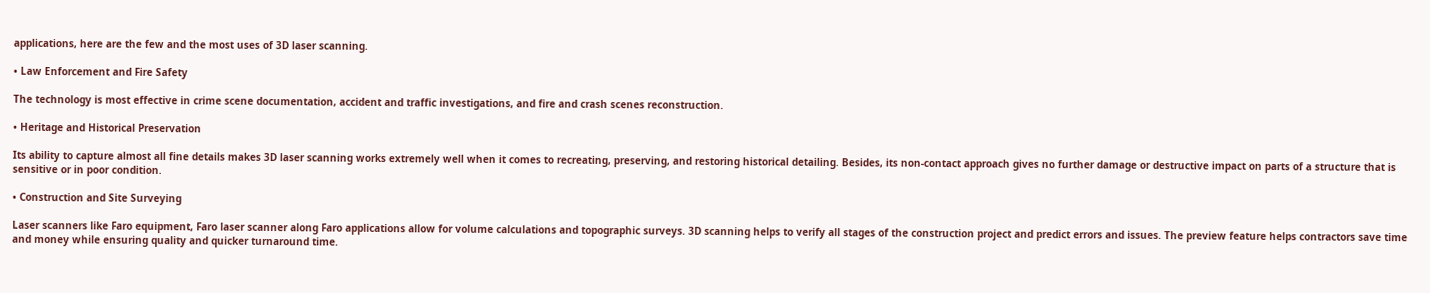applications, here are the few and the most uses of 3D laser scanning.

• Law Enforcement and Fire Safety

The technology is most effective in crime scene documentation, accident and traffic investigations, and fire and crash scenes reconstruction.

• Heritage and Historical Preservation

Its ability to capture almost all fine details makes 3D laser scanning works extremely well when it comes to recreating, preserving, and restoring historical detailing. Besides, its non-contact approach gives no further damage or destructive impact on parts of a structure that is sensitive or in poor condition.

• Construction and Site Surveying

Laser scanners like Faro equipment, Faro laser scanner along Faro applications allow for volume calculations and topographic surveys. 3D scanning helps to verify all stages of the construction project and predict errors and issues. The preview feature helps contractors save time and money while ensuring quality and quicker turnaround time.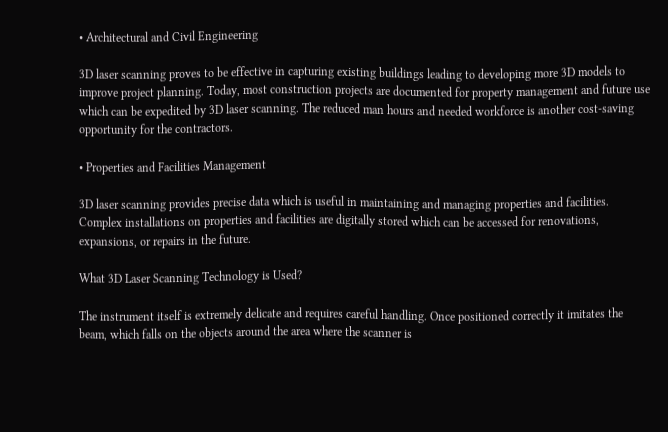• Architectural and Civil Engineering

3D laser scanning proves to be effective in capturing existing buildings leading to developing more 3D models to improve project planning. Today, most construction projects are documented for property management and future use which can be expedited by 3D laser scanning. The reduced man hours and needed workforce is another cost-saving opportunity for the contractors.

• Properties and Facilities Management

3D laser scanning provides precise data which is useful in maintaining and managing properties and facilities. Complex installations on properties and facilities are digitally stored which can be accessed for renovations, expansions, or repairs in the future.

What 3D Laser Scanning Technology is Used?

The instrument itself is extremely delicate and requires careful handling. Once positioned correctly it imitates the beam, which falls on the objects around the area where the scanner is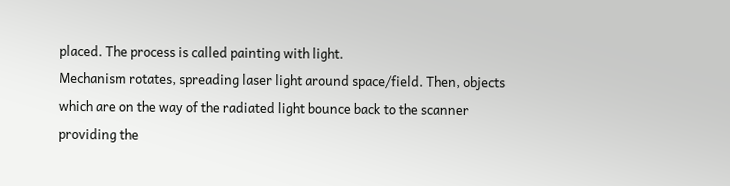placed. The process is called painting with light.
Mechanism rotates, spreading laser light around space/field. Then, objects which are on the way of the radiated light bounce back to the scanner providing the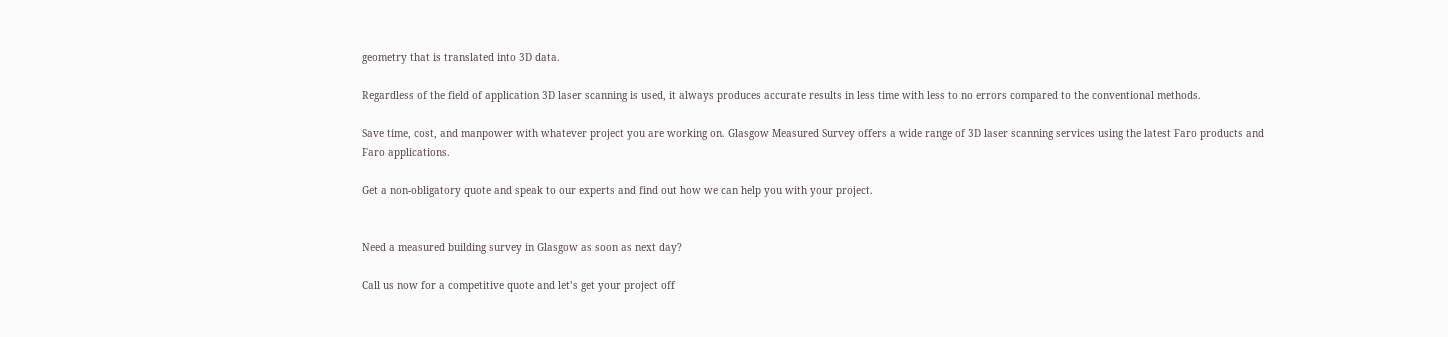geometry that is translated into 3D data.

Regardless of the field of application 3D laser scanning is used, it always produces accurate results in less time with less to no errors compared to the conventional methods.

Save time, cost, and manpower with whatever project you are working on. Glasgow Measured Survey offers a wide range of 3D laser scanning services using the latest Faro products and Faro applications.

Get a non-obligatory quote and speak to our experts and find out how we can help you with your project.


Need a measured building survey in Glasgow as soon as next day?

Call us now for a competitive quote and let’s get your project off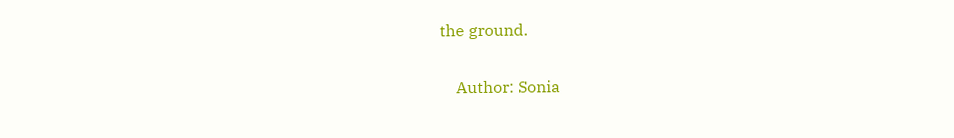the ground.

    Author: Sonia